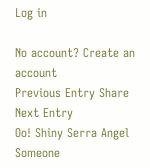Log in

No account? Create an account
Previous Entry Share Next Entry
Oo! Shiny Serra Angel
Someone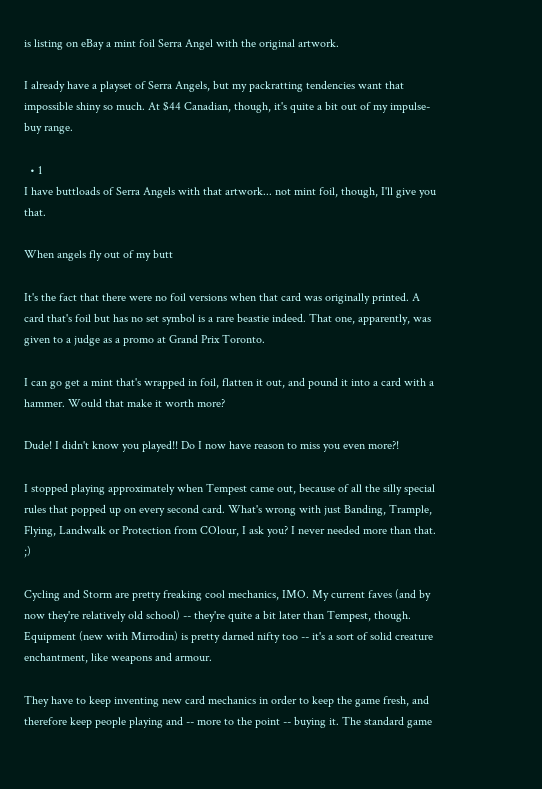is listing on eBay a mint foil Serra Angel with the original artwork.

I already have a playset of Serra Angels, but my packratting tendencies want that impossible shiny so much. At $44 Canadian, though, it's quite a bit out of my impulse-buy range.

  • 1
I have buttloads of Serra Angels with that artwork... not mint foil, though, I'll give you that.

When angels fly out of my butt

It's the fact that there were no foil versions when that card was originally printed. A card that's foil but has no set symbol is a rare beastie indeed. That one, apparently, was given to a judge as a promo at Grand Prix Toronto.

I can go get a mint that's wrapped in foil, flatten it out, and pound it into a card with a hammer. Would that make it worth more?

Dude! I didn't know you played!! Do I now have reason to miss you even more?!

I stopped playing approximately when Tempest came out, because of all the silly special rules that popped up on every second card. What's wrong with just Banding, Trample, Flying, Landwalk or Protection from COlour, I ask you? I never needed more than that. ;)

Cycling and Storm are pretty freaking cool mechanics, IMO. My current faves (and by now they're relatively old school) -- they're quite a bit later than Tempest, though. Equipment (new with Mirrodin) is pretty darned nifty too -- it's a sort of solid creature enchantment, like weapons and armour.

They have to keep inventing new card mechanics in order to keep the game fresh, and therefore keep people playing and -- more to the point -- buying it. The standard game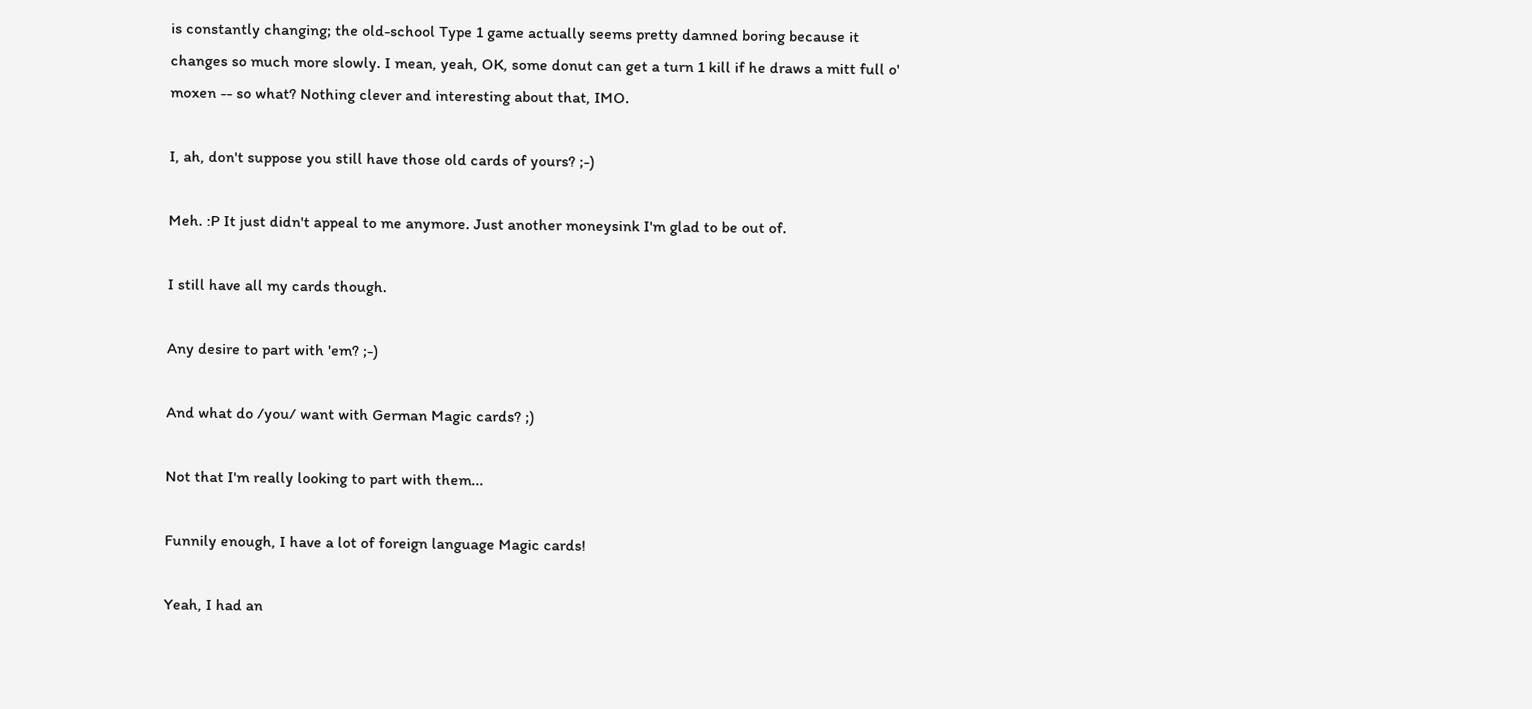is constantly changing; the old-school Type 1 game actually seems pretty damned boring because it changes so much more slowly. I mean, yeah, OK, some donut can get a turn 1 kill if he draws a mitt full o' moxen -- so what? Nothing clever and interesting about that, IMO.

I, ah, don't suppose you still have those old cards of yours? ;-)

Meh. :P It just didn't appeal to me anymore. Just another moneysink I'm glad to be out of.

I still have all my cards though.

Any desire to part with 'em? ;-)

And what do /you/ want with German Magic cards? ;)

Not that I'm really looking to part with them...

Funnily enough, I have a lot of foreign language Magic cards!

Yeah, I had an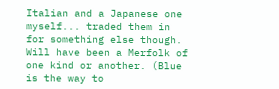Italian and a Japanese one myself... traded them in for something else though. Will have been a Merfolk of one kind or another. (Blue is the way to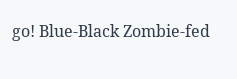go! Blue-Black Zombie-fed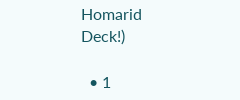Homarid Deck!)

  • 1